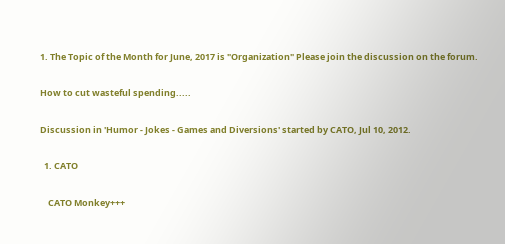1. The Topic of the Month for June, 2017 is "Organization" Please join the discussion on the forum.

How to cut wasteful spending.....

Discussion in 'Humor - Jokes - Games and Diversions' started by CATO, Jul 10, 2012.

  1. CATO

    CATO Monkey+++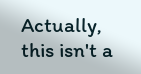Actually, this isn't a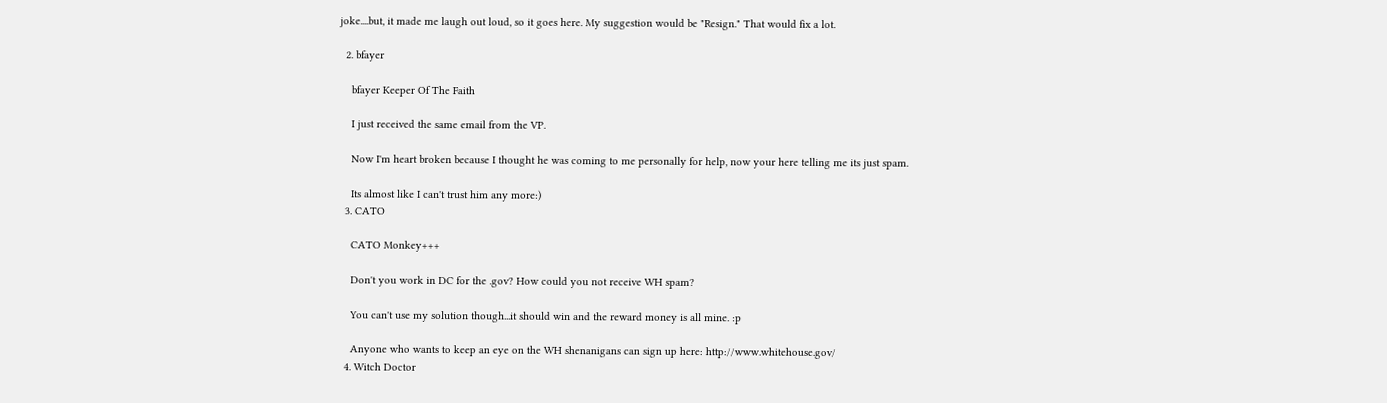joke....but, it made me laugh out loud, so it goes here. My suggestion would be "Resign." That would fix a lot.

  2. bfayer

    bfayer Keeper Of The Faith

    I just received the same email from the VP.

    Now I'm heart broken because I thought he was coming to me personally for help, now your here telling me its just spam.

    Its almost like I can't trust him any more:)
  3. CATO

    CATO Monkey+++

    Don't you work in DC for the .gov? How could you not receive WH spam?

    You can't use my solution though...it should win and the reward money is all mine. :p

    Anyone who wants to keep an eye on the WH shenanigans can sign up here: http://www.whitehouse.gov/
  4. Witch Doctor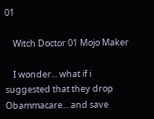01

    Witch Doctor 01 Mojo Maker

    I wonder... what if i suggested that they drop Obammacare... and save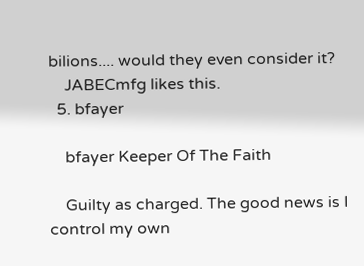bilions.... would they even consider it?
    JABECmfg likes this.
  5. bfayer

    bfayer Keeper Of The Faith

    Guilty as charged. The good news is I control my own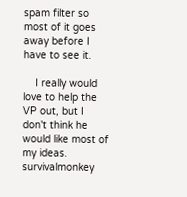spam filter so most of it goes away before I have to see it.

    I really would love to help the VP out, but I don't think he would like most of my ideas.
survivalmonkey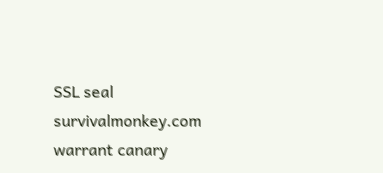SSL seal        survivalmonkey.com warrant canary